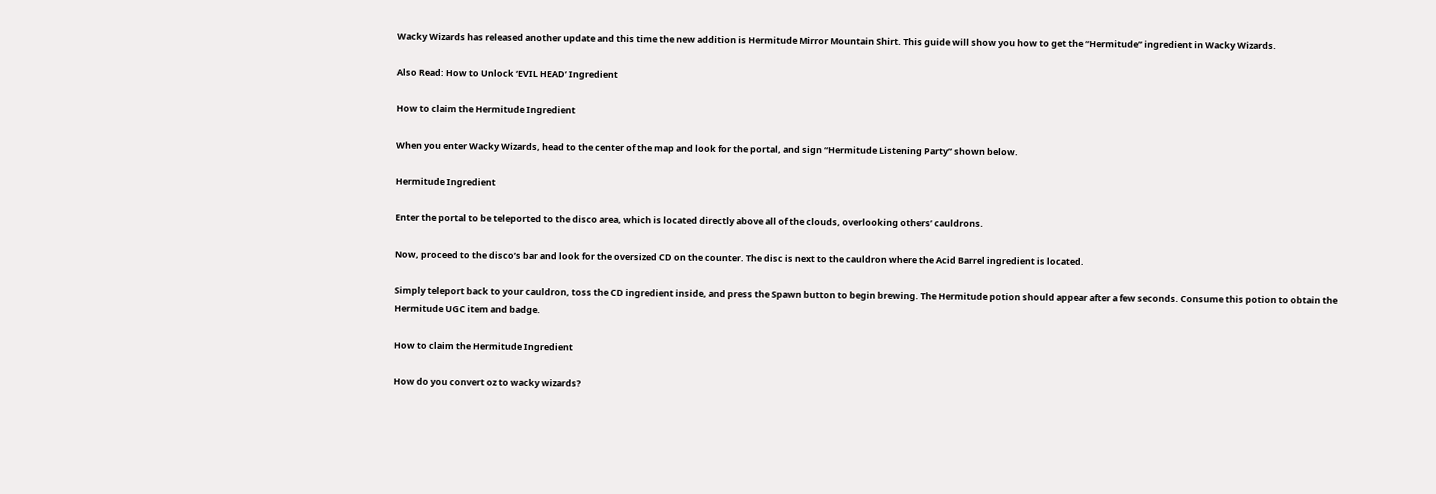Wacky Wizards has released another update and this time the new addition is Hermitude Mirror Mountain Shirt. This guide will show you how to get the “Hermitude” ingredient in Wacky Wizards.

Also Read: How to Unlock ‘EVIL HEAD’ Ingredient

How to claim the Hermitude Ingredient

When you enter Wacky Wizards, head to the center of the map and look for the portal, and sign “Hermitude Listening Party” shown below.

Hermitude Ingredient

Enter the portal to be teleported to the disco area, which is located directly above all of the clouds, overlooking others’ cauldrons.

Now, proceed to the disco’s bar and look for the oversized CD on the counter. The disc is next to the cauldron where the Acid Barrel ingredient is located.

Simply teleport back to your cauldron, toss the CD ingredient inside, and press the Spawn button to begin brewing. The Hermitude potion should appear after a few seconds. Consume this potion to obtain the Hermitude UGC item and badge.

How to claim the Hermitude Ingredient

How do you convert oz to wacky wizards?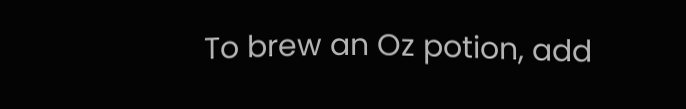To brew an Oz potion, add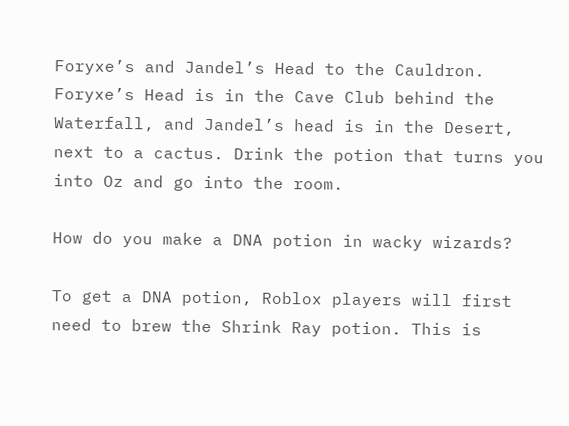Foryxe’s and Jandel’s Head to the Cauldron. Foryxe’s Head is in the Cave Club behind the Waterfall, and Jandel’s head is in the Desert, next to a cactus. Drink the potion that turns you into Oz and go into the room.

How do you make a DNA potion in wacky wizards?

To get a DNA potion, Roblox players will first need to brew the Shrink Ray potion. This is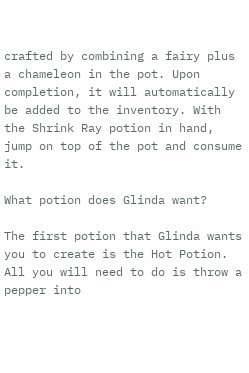crafted by combining a fairy plus a chameleon in the pot. Upon completion, it will automatically be added to the inventory. With the Shrink Ray potion in hand, jump on top of the pot and consume it.

What potion does Glinda want?

The first potion that Glinda wants you to create is the Hot Potion. All you will need to do is throw a pepper into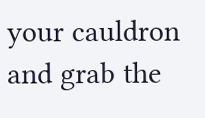your cauldron and grab the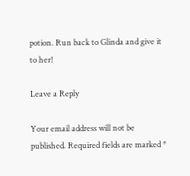potion. Run back to Glinda and give it to her!

Leave a Reply

Your email address will not be published. Required fields are marked *